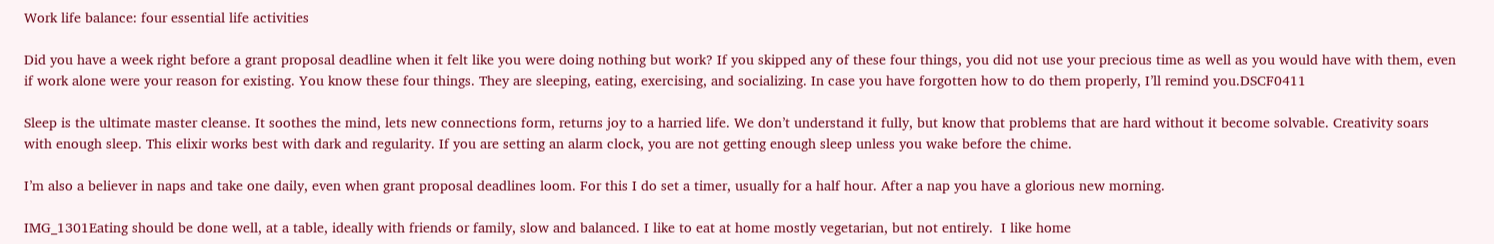Work life balance: four essential life activities

Did you have a week right before a grant proposal deadline when it felt like you were doing nothing but work? If you skipped any of these four things, you did not use your precious time as well as you would have with them, even if work alone were your reason for existing. You know these four things. They are sleeping, eating, exercising, and socializing. In case you have forgotten how to do them properly, I’ll remind you.DSCF0411

Sleep is the ultimate master cleanse. It soothes the mind, lets new connections form, returns joy to a harried life. We don’t understand it fully, but know that problems that are hard without it become solvable. Creativity soars with enough sleep. This elixir works best with dark and regularity. If you are setting an alarm clock, you are not getting enough sleep unless you wake before the chime.

I’m also a believer in naps and take one daily, even when grant proposal deadlines loom. For this I do set a timer, usually for a half hour. After a nap you have a glorious new morning.

IMG_1301Eating should be done well, at a table, ideally with friends or family, slow and balanced. I like to eat at home mostly vegetarian, but not entirely.  I like home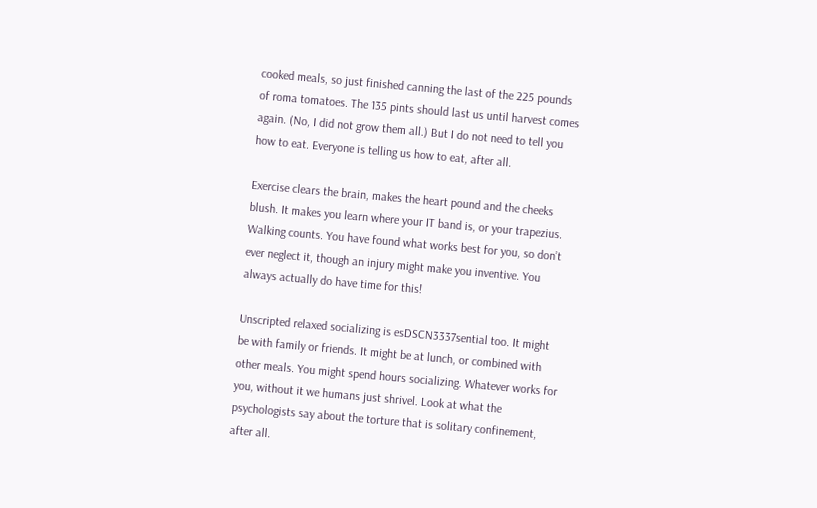cooked meals, so just finished canning the last of the 225 pounds of roma tomatoes. The 135 pints should last us until harvest comes again. (No, I did not grow them all.) But I do not need to tell you how to eat. Everyone is telling us how to eat, after all.

Exercise clears the brain, makes the heart pound and the cheeks blush. It makes you learn where your IT band is, or your trapezius. Walking counts. You have found what works best for you, so don’t ever neglect it, though an injury might make you inventive. You always actually do have time for this!

Unscripted relaxed socializing is esDSCN3337sential too. It might be with family or friends. It might be at lunch, or combined with other meals. You might spend hours socializing. Whatever works for you, without it we humans just shrivel. Look at what the psychologists say about the torture that is solitary confinement, after all.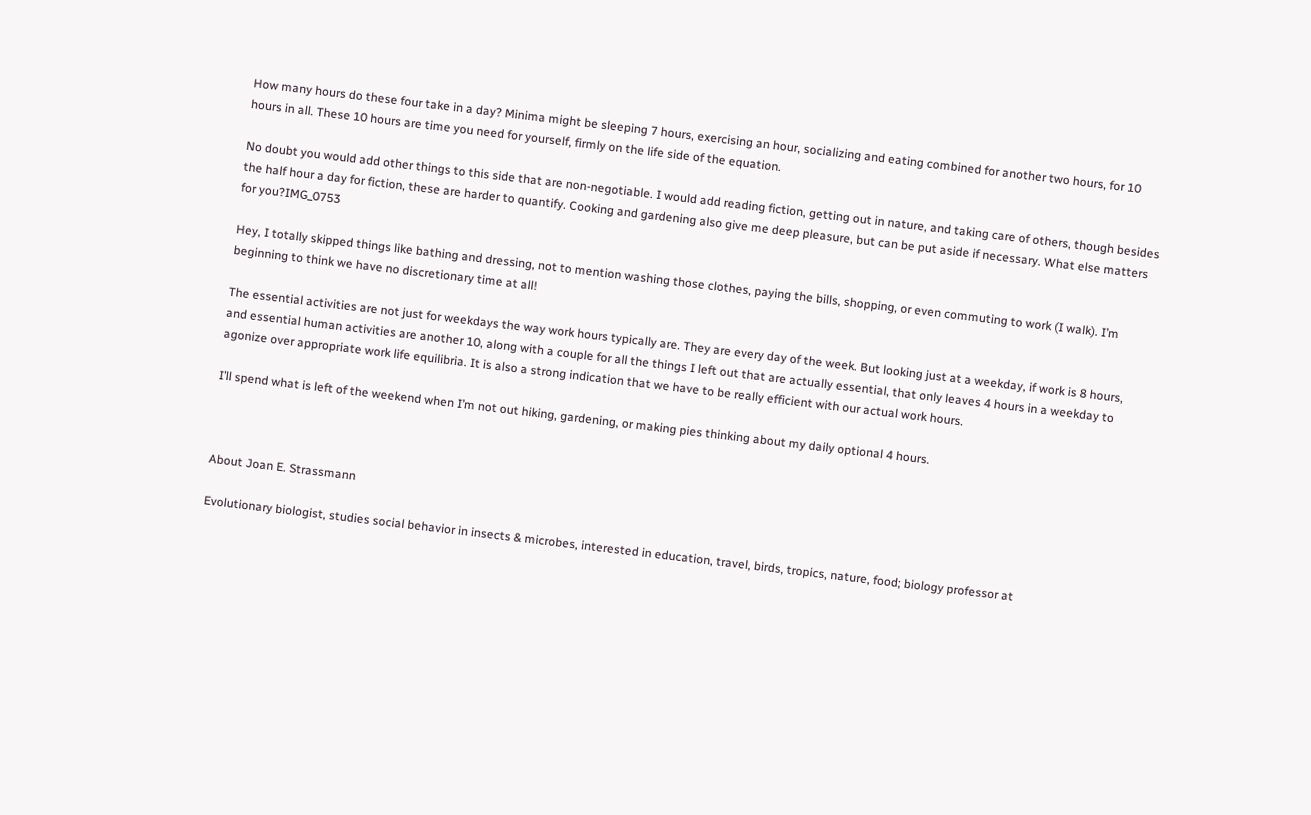How many hours do these four take in a day? Minima might be sleeping 7 hours, exercising an hour, socializing and eating combined for another two hours, for 10 hours in all. These 10 hours are time you need for yourself, firmly on the life side of the equation.

No doubt you would add other things to this side that are non-negotiable. I would add reading fiction, getting out in nature, and taking care of others, though besides the half hour a day for fiction, these are harder to quantify. Cooking and gardening also give me deep pleasure, but can be put aside if necessary. What else matters for you?IMG_0753

Hey, I totally skipped things like bathing and dressing, not to mention washing those clothes, paying the bills, shopping, or even commuting to work (I walk). I’m beginning to think we have no discretionary time at all!

The essential activities are not just for weekdays the way work hours typically are. They are every day of the week. But looking just at a weekday, if work is 8 hours, and essential human activities are another 10, along with a couple for all the things I left out that are actually essential, that only leaves 4 hours in a weekday to agonize over appropriate work life equilibria. It is also a strong indication that we have to be really efficient with our actual work hours.

I’ll spend what is left of the weekend when I’m not out hiking, gardening, or making pies thinking about my daily optional 4 hours.



About Joan E. Strassmann

Evolutionary biologist, studies social behavior in insects & microbes, interested in education, travel, birds, tropics, nature, food; biology professor at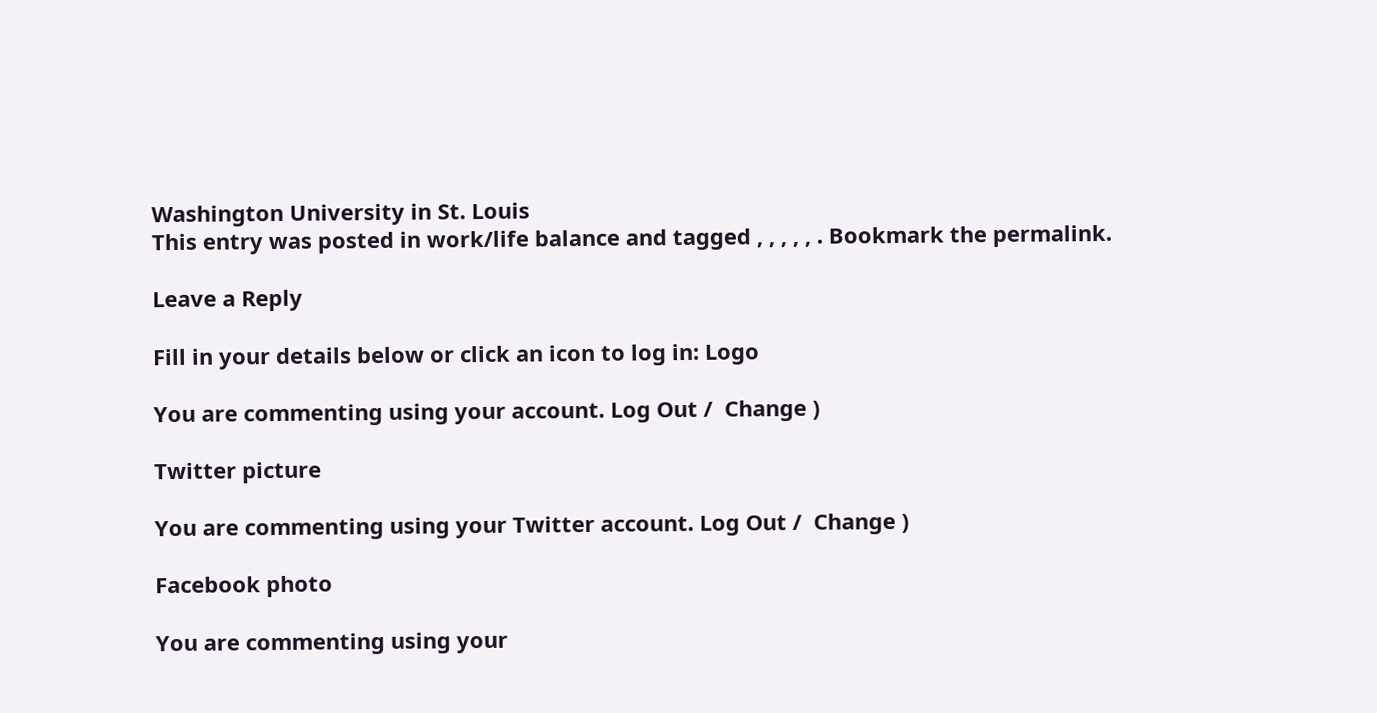Washington University in St. Louis
This entry was posted in work/life balance and tagged , , , , , . Bookmark the permalink.

Leave a Reply

Fill in your details below or click an icon to log in: Logo

You are commenting using your account. Log Out /  Change )

Twitter picture

You are commenting using your Twitter account. Log Out /  Change )

Facebook photo

You are commenting using your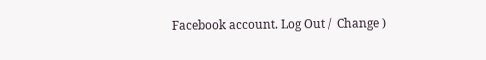Facebook account. Log Out /  Change )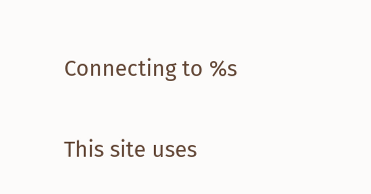Connecting to %s

This site uses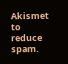Akismet to reduce spam.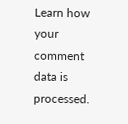Learn how your comment data is processed.